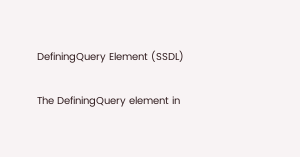DefiningQuery Element (SSDL)

The DefiningQuery element in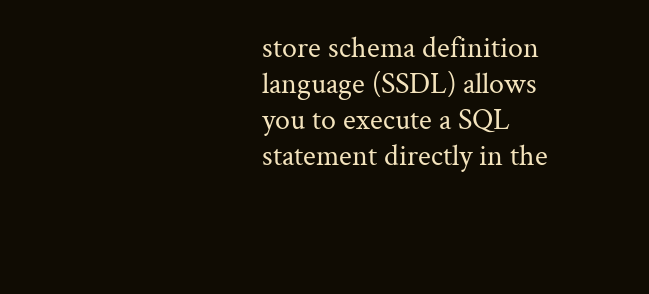store schema definition language (SSDL) allows you to execute a SQL statement directly in the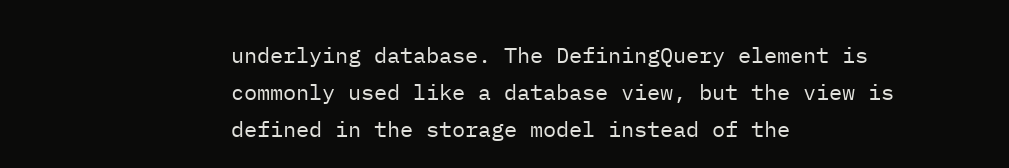underlying database. The DefiningQuery element is commonly used like a database view, but the view is defined in the storage model instead of the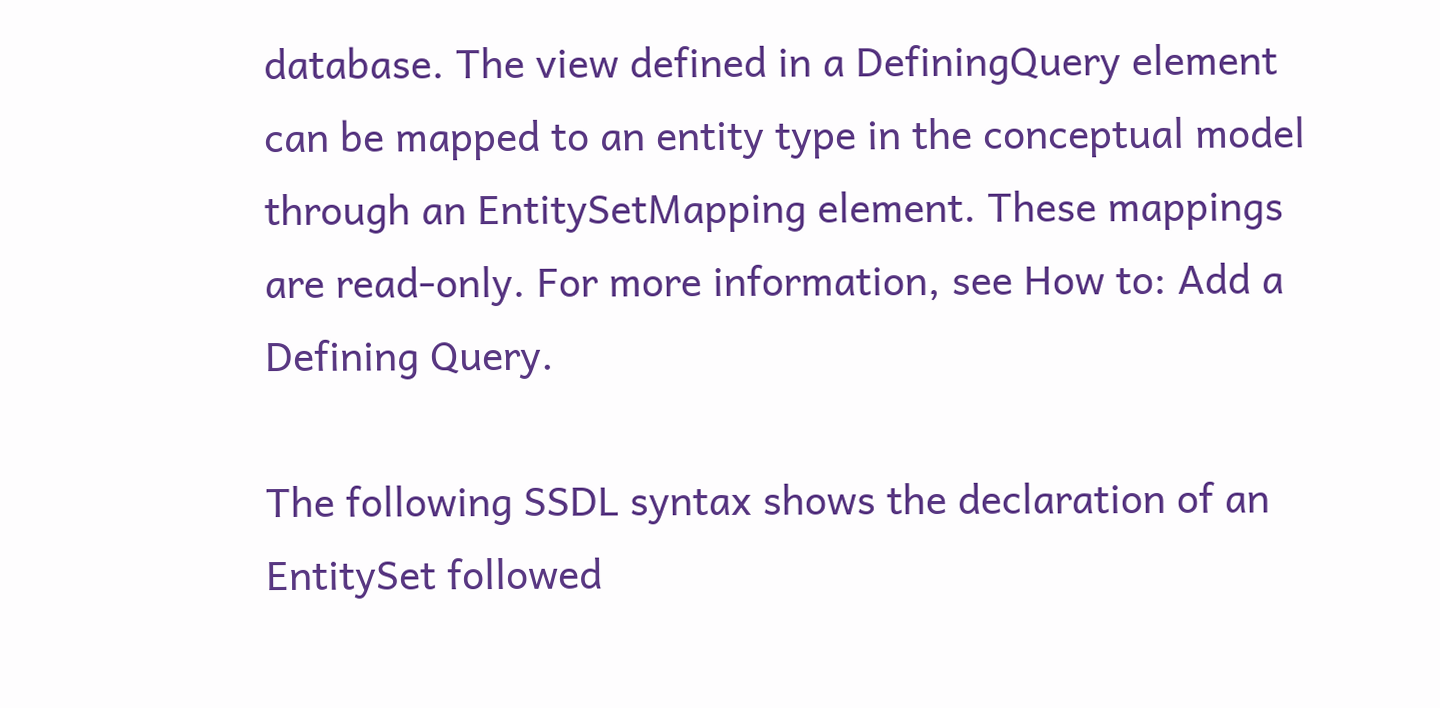database. The view defined in a DefiningQuery element can be mapped to an entity type in the conceptual model through an EntitySetMapping element. These mappings are read-only. For more information, see How to: Add a Defining Query.

The following SSDL syntax shows the declaration of an EntitySet followed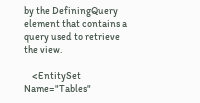by the DefiningQuery element that contains a query used to retrieve the view.

    <EntitySet Name="Tables"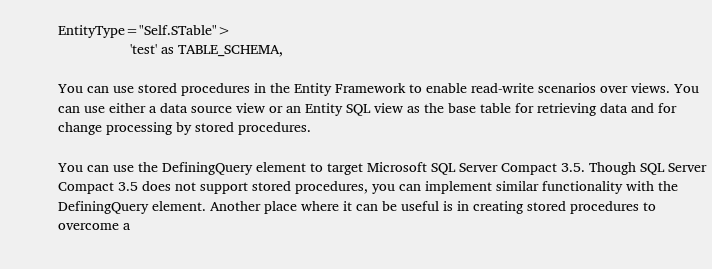EntityType="Self.STable">
                  'test' as TABLE_SCHEMA,

You can use stored procedures in the Entity Framework to enable read-write scenarios over views. You can use either a data source view or an Entity SQL view as the base table for retrieving data and for change processing by stored procedures.

You can use the DefiningQuery element to target Microsoft SQL Server Compact 3.5. Though SQL Server Compact 3.5 does not support stored procedures, you can implement similar functionality with the DefiningQuery element. Another place where it can be useful is in creating stored procedures to overcome a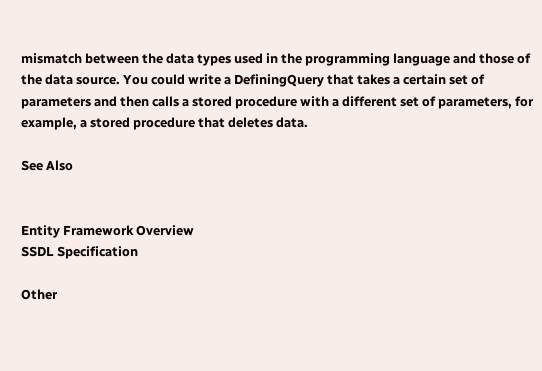mismatch between the data types used in the programming language and those of the data source. You could write a DefiningQuery that takes a certain set of parameters and then calls a stored procedure with a different set of parameters, for example, a stored procedure that deletes data.

See Also


Entity Framework Overview
SSDL Specification

Other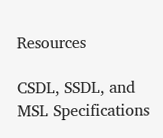Resources

CSDL, SSDL, and MSL Specifications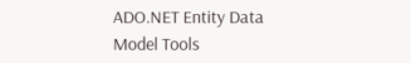ADO.NET Entity Data Model Tools